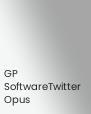GP SoftwareTwitter
Opus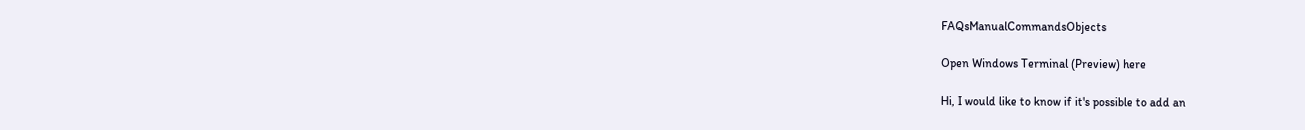FAQsManualCommandsObjects

Open Windows Terminal (Preview) here

Hi, I would like to know if it's possible to add an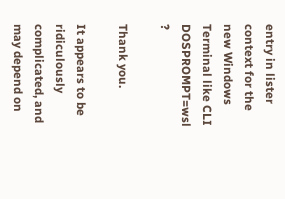entry in lister context for the new Windows Terminal like CLI DOSPROMPT=wsl ?

Thank you.

It appears to be ridiculously complicated, and may depend on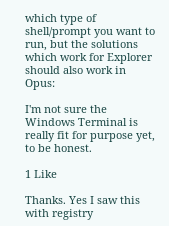which type of shell/prompt you want to run, but the solutions which work for Explorer should also work in Opus:

I'm not sure the Windows Terminal is really fit for purpose yet, to be honest.

1 Like

Thanks. Yes I saw this with registry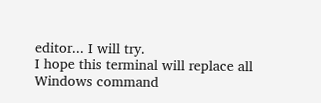editor... I will try.
I hope this terminal will replace all Windows command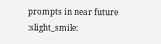prompts in near future :slight_smile: